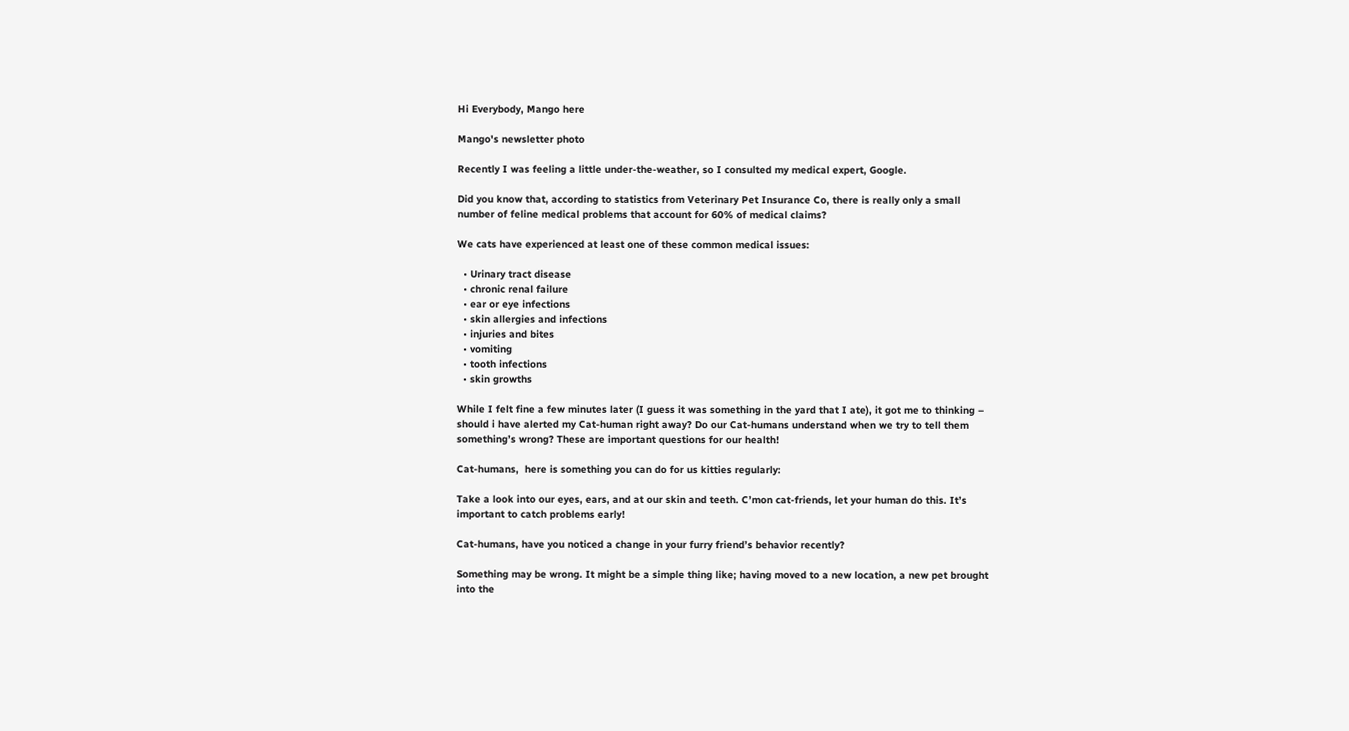Hi Everybody, Mango here

Mango's newsletter photo

Recently I was feeling a little under-the-weather, so I consulted my medical expert, Google.

Did you know that, according to statistics from Veterinary Pet Insurance Co, there is really only a small number of feline medical problems that account for 60% of medical claims?

We cats have experienced at least one of these common medical issues:

  • Urinary tract disease
  • chronic renal failure
  • ear or eye infections
  • skin allergies and infections
  • injuries and bites
  • vomiting
  • tooth infections
  • skin growths

While I felt fine a few minutes later (I guess it was something in the yard that I ate), it got me to thinking – should i have alerted my Cat-human right away? Do our Cat-humans understand when we try to tell them something’s wrong? These are important questions for our health!

Cat-humans,  here is something you can do for us kitties regularly:

Take a look into our eyes, ears, and at our skin and teeth. C’mon cat-friends, let your human do this. It’s important to catch problems early!

Cat-humans, have you noticed a change in your furry friend’s behavior recently?

Something may be wrong. It might be a simple thing like; having moved to a new location, a new pet brought into the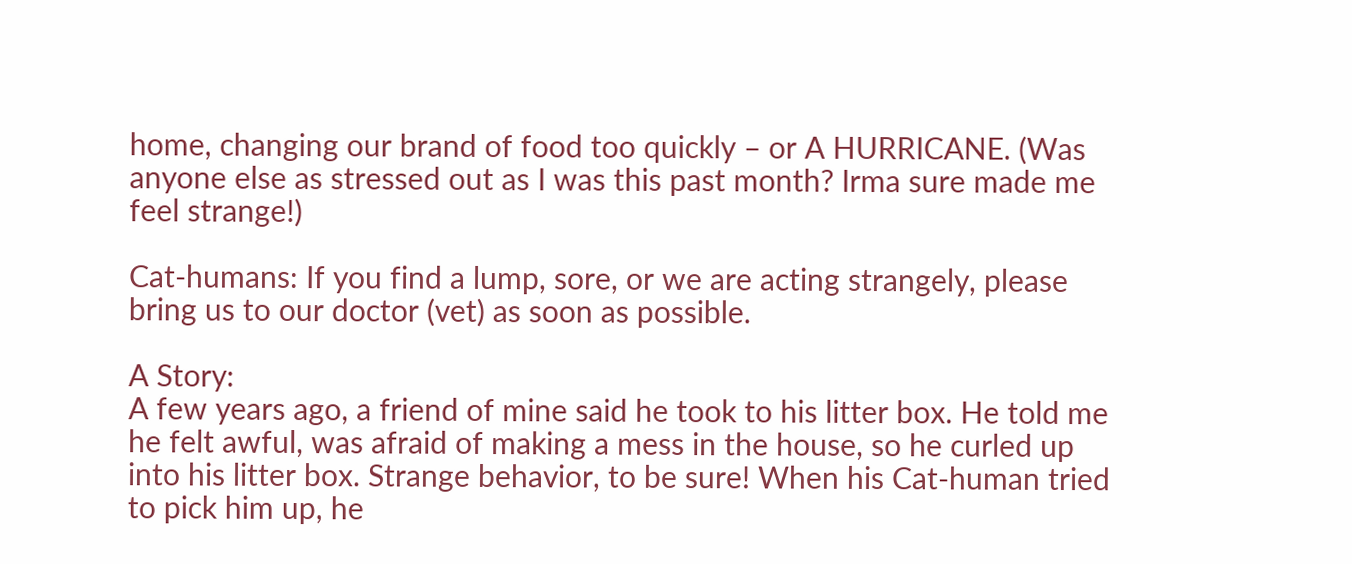home, changing our brand of food too quickly – or A HURRICANE. (Was anyone else as stressed out as I was this past month? Irma sure made me feel strange!)

Cat-humans: If you find a lump, sore, or we are acting strangely, please bring us to our doctor (vet) as soon as possible.

A Story:
A few years ago, a friend of mine said he took to his litter box. He told me he felt awful, was afraid of making a mess in the house, so he curled up into his litter box. Strange behavior, to be sure! When his Cat-human tried to pick him up, he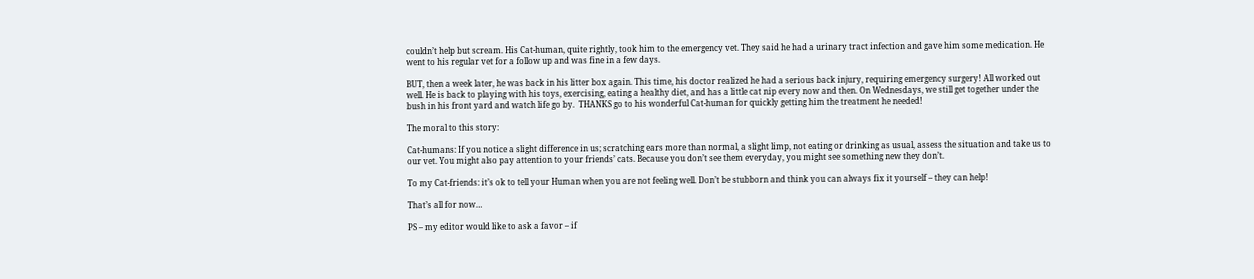couldn’t help but scream. His Cat-human, quite rightly, took him to the emergency vet. They said he had a urinary tract infection and gave him some medication. He went to his regular vet for a follow up and was fine in a few days.

BUT, then a week later, he was back in his litter box again. This time, his doctor realized he had a serious back injury, requiring emergency surgery! All worked out well. He is back to playing with his toys, exercising, eating a healthy diet, and has a little cat nip every now and then. On Wednesdays, we still get together under the bush in his front yard and watch life go by.  THANKS go to his wonderful Cat-human for quickly getting him the treatment he needed!

The moral to this story:

Cat-humans: If you notice a slight difference in us; scratching ears more than normal, a slight limp, not eating or drinking as usual, assess the situation and take us to our vet. You might also pay attention to your friends’ cats. Because you don’t see them everyday, you might see something new they don’t.

To my Cat-friends: it’s ok to tell your Human when you are not feeling well. Don’t be stubborn and think you can always fix it yourself – they can help!

That’s all for now…

PS – my editor would like to ask a favor – if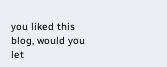you liked this blog, would you let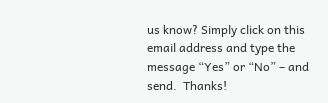us know? Simply click on this email address and type the message “Yes” or “No” – and send.  Thanks!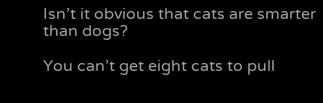Isn’t it obvious that cats are smarter than dogs?

You can’t get eight cats to pull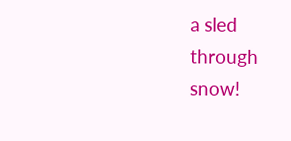a sled through snow!